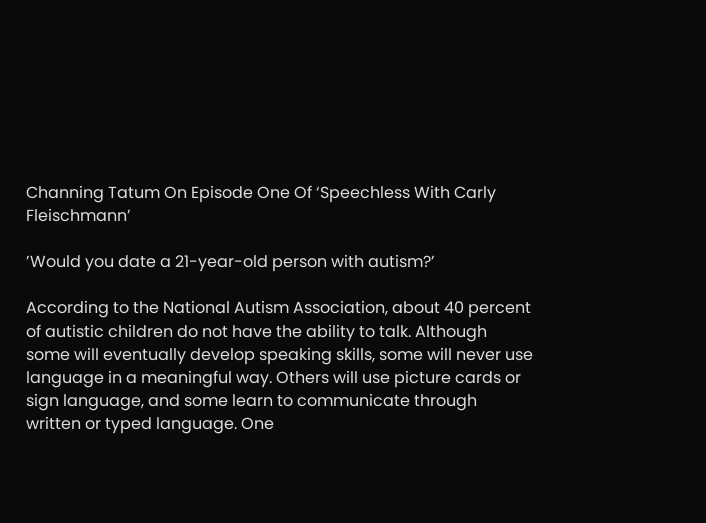Channing Tatum On Episode One Of ‘Speechless With Carly Fleischmann’

’Would you date a 21-year-old person with autism?’

According to the National Autism Association, about 40 percent of autistic children do not have the ability to talk. Although some will eventually develop speaking skills, some will never use language in a meaningful way. Others will use picture cards or sign language, and some learn to communicate through written or typed language. One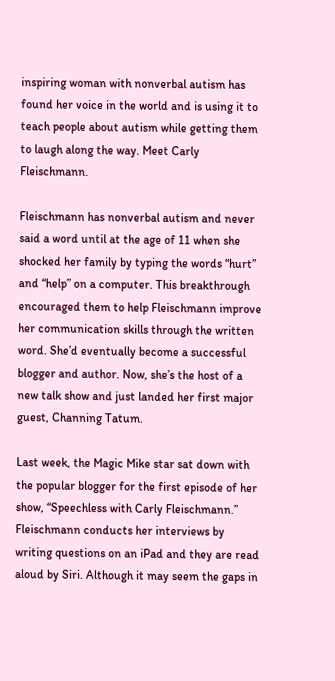inspiring woman with nonverbal autism has found her voice in the world and is using it to teach people about autism while getting them to laugh along the way. Meet Carly Fleischmann.

Fleischmann has nonverbal autism and never said a word until at the age of 11 when she shocked her family by typing the words “hurt” and “help” on a computer. This breakthrough encouraged them to help Fleischmann improve her communication skills through the written word. She’d eventually become a successful blogger and author. Now, she’s the host of a new talk show and just landed her first major guest, Channing Tatum.

Last week, the Magic Mike star sat down with the popular blogger for the first episode of her show, “Speechless with Carly Fleischmann.” Fleischmann conducts her interviews by writing questions on an iPad and they are read aloud by Siri. Although it may seem the gaps in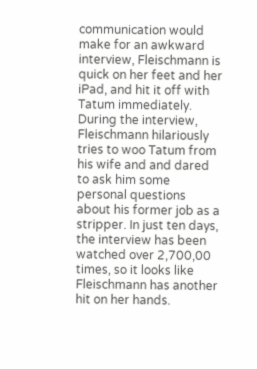communication would make for an awkward interview, Fleischmann is quick on her feet and her iPad, and hit it off with Tatum immediately. During the interview, Fleischmann hilariously tries to woo Tatum from his wife and and dared to ask him some personal questions about his former job as a stripper. In just ten days, the interview has been watched over 2,700,00 times, so it looks like Fleischmann has another hit on her hands.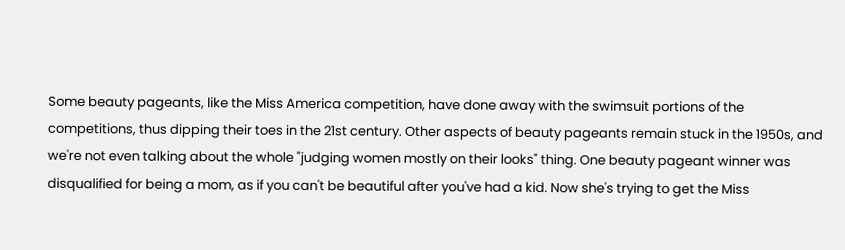Some beauty pageants, like the Miss America competition, have done away with the swimsuit portions of the competitions, thus dipping their toes in the 21st century. Other aspects of beauty pageants remain stuck in the 1950s, and we're not even talking about the whole "judging women mostly on their looks" thing. One beauty pageant winner was disqualified for being a mom, as if you can't be beautiful after you've had a kid. Now she's trying to get the Miss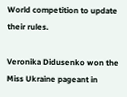World competition to update their rules.

Veronika Didusenko won the Miss Ukraine pageant in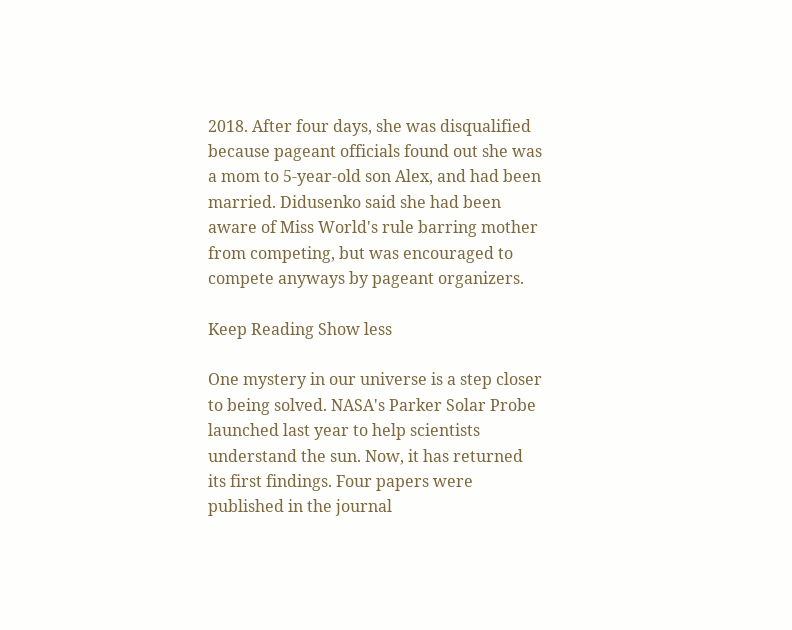2018. After four days, she was disqualified because pageant officials found out she was a mom to 5-year-old son Alex, and had been married. Didusenko said she had been aware of Miss World's rule barring mother from competing, but was encouraged to compete anyways by pageant organizers.

Keep Reading Show less

One mystery in our universe is a step closer to being solved. NASA's Parker Solar Probe launched last year to help scientists understand the sun. Now, it has returned its first findings. Four papers were published in the journal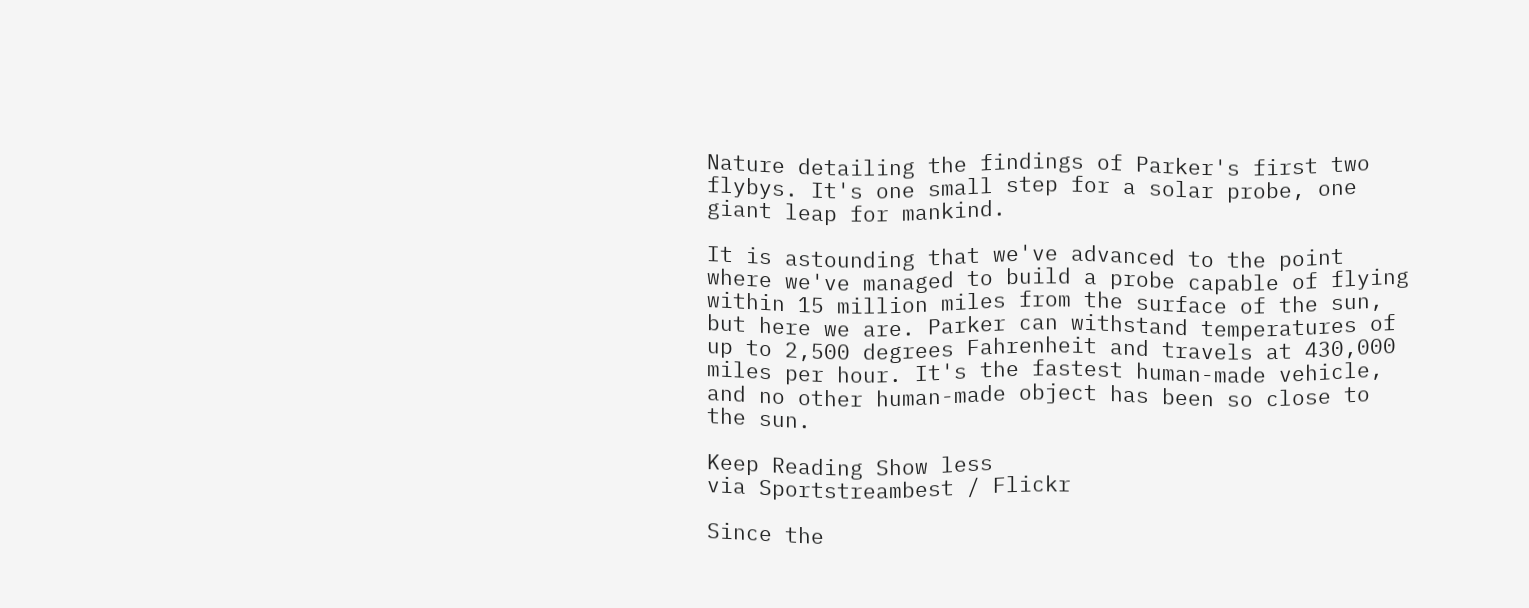Nature detailing the findings of Parker's first two flybys. It's one small step for a solar probe, one giant leap for mankind.

It is astounding that we've advanced to the point where we've managed to build a probe capable of flying within 15 million miles from the surface of the sun, but here we are. Parker can withstand temperatures of up to 2,500 degrees Fahrenheit and travels at 430,000 miles per hour. It's the fastest human-made vehicle, and no other human-made object has been so close to the sun.

Keep Reading Show less
via Sportstreambest / Flickr

Since the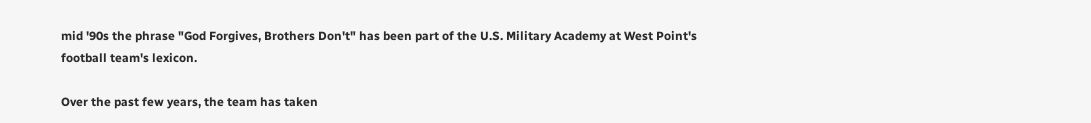mid '90s the phrase "God Forgives, Brothers Don't" has been part of the U.S. Military Academy at West Point's football team's lexicon.

Over the past few years, the team has taken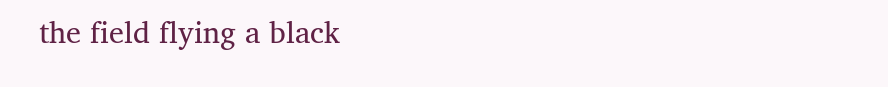the field flying a black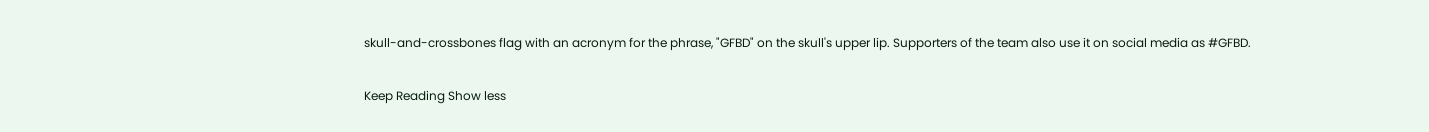skull-and-crossbones flag with an acronym for the phrase, "GFBD" on the skull's upper lip. Supporters of the team also use it on social media as #GFBD.

Keep Reading Show less